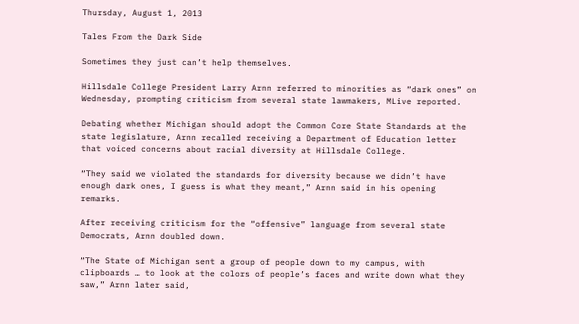Thursday, August 1, 2013

Tales From the Dark Side

Sometimes they just can’t help themselves.

Hillsdale College President Larry Arnn referred to minorities as “dark ones” on Wednesday, prompting criticism from several state lawmakers, MLive reported.

Debating whether Michigan should adopt the Common Core State Standards at the state legislature, Arnn recalled receiving a Department of Education letter that voiced concerns about racial diversity at Hillsdale College.

“They said we violated the standards for diversity because we didn’t have enough dark ones, I guess is what they meant,” Arnn said in his opening remarks.

After receiving criticism for the “offensive” language from several state Democrats, Arnn doubled down.

“The State of Michigan sent a group of people down to my campus, with clipboards … to look at the colors of people’s faces and write down what they saw,” Arnn later said,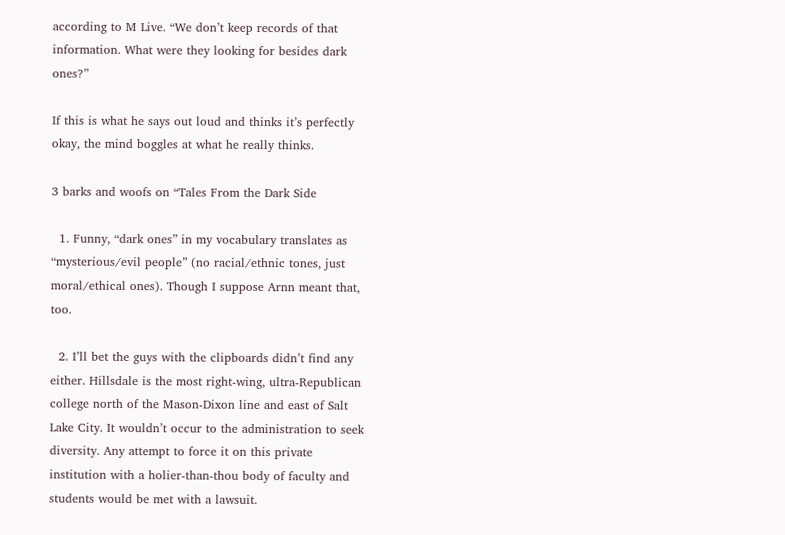according to M Live. “We don’t keep records of that information. What were they looking for besides dark ones?”

If this is what he says out loud and thinks it’s perfectly okay, the mind boggles at what he really thinks.

3 barks and woofs on “Tales From the Dark Side

  1. Funny, “dark ones” in my vocabulary translates as “mysterious/evil people” (no racial/ethnic tones, just moral/ethical ones). Though I suppose Arnn meant that, too.

  2. I’ll bet the guys with the clipboards didn’t find any either. Hillsdale is the most right-wing, ultra-Republican college north of the Mason-Dixon line and east of Salt Lake City. It wouldn’t occur to the administration to seek diversity. Any attempt to force it on this private institution with a holier-than-thou body of faculty and students would be met with a lawsuit.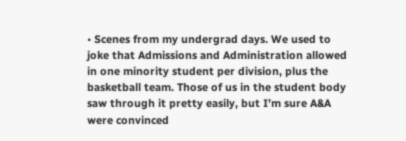• Scenes from my undergrad days. We used to joke that Admissions and Administration allowed in one minority student per division, plus the basketball team. Those of us in the student body saw through it pretty easily, but I’m sure A&A were convinced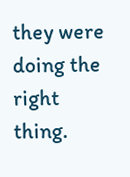they were doing the right thing.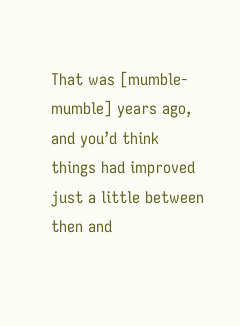That was [mumble-mumble] years ago, and you’d think things had improved just a little between then and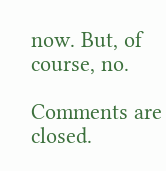now. But, of course, no.

Comments are closed.